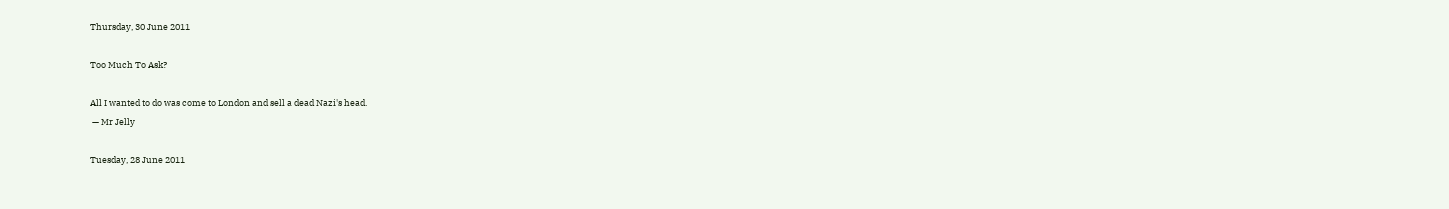Thursday, 30 June 2011

Too Much To Ask?

All I wanted to do was come to London and sell a dead Nazi's head.
 — Mr Jelly

Tuesday, 28 June 2011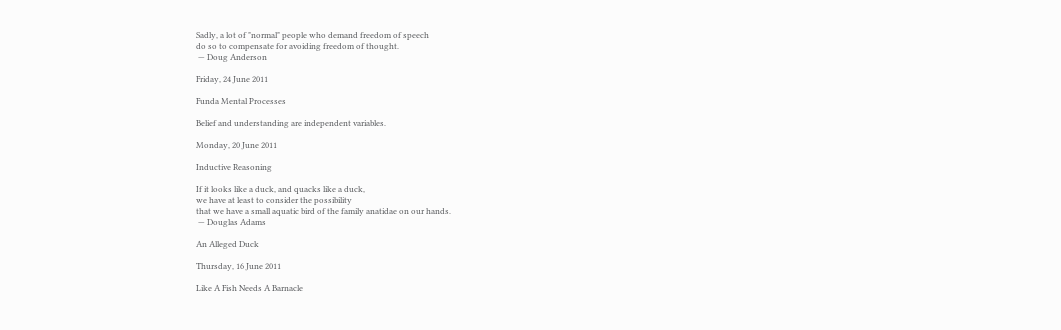Sadly, a lot of "normal" people who demand freedom of speech
do so to compensate for avoiding freedom of thought.
 — Doug Anderson

Friday, 24 June 2011

Funda Mental Processes

Belief and understanding are independent variables.

Monday, 20 June 2011

Inductive Reasoning

If it looks like a duck, and quacks like a duck,
we have at least to consider the possibility
that we have a small aquatic bird of the family anatidae on our hands.
 — Douglas Adams

An Alleged Duck

Thursday, 16 June 2011

Like A Fish Needs A Barnacle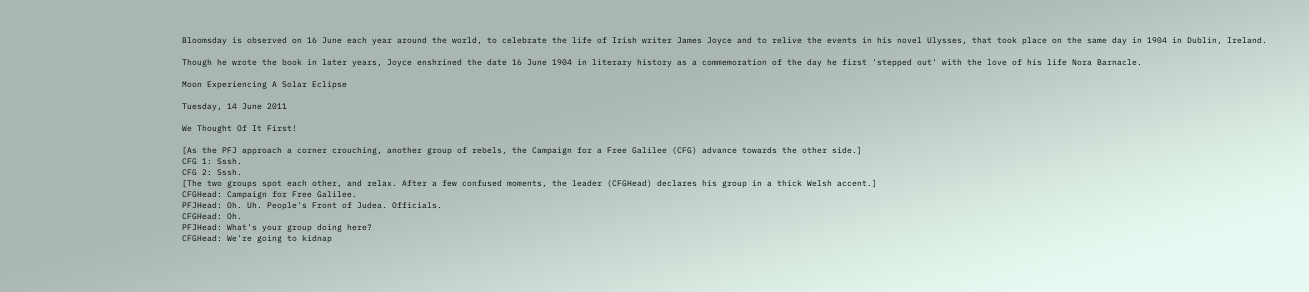Bloomsday is observed on 16 June each year around the world, to celebrate the life of Irish writer James Joyce and to relive the events in his novel Ulysses, that took place on the same day in 1904 in Dublin, Ireland.

Though he wrote the book in later years, Joyce enshrined the date 16 June 1904 in literary history as a commemoration of the day he first 'stepped out' with the love of his life Nora Barnacle.

Moon Experiencing A Solar Eclipse

Tuesday, 14 June 2011

We Thought Of It First!

[As the PFJ approach a corner crouching, another group of rebels, the Campaign for a Free Galilee (CFG) advance towards the other side.]
CFG 1: Sssh.
CFG 2: Sssh.
[The two groups spot each other, and relax. After a few confused moments, the leader (CFGHead) declares his group in a thick Welsh accent.]
CFGHead: Campaign for Free Galilee.
PFJHead: Oh. Uh. People's Front of Judea. Officials.
CFGHead: Oh.
PFJHead: What's your group doing here?
CFGHead: We're going to kidnap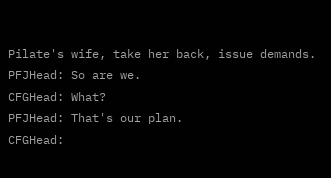Pilate's wife, take her back, issue demands.
PFJHead: So are we.
CFGHead: What?
PFJHead: That's our plan.
CFGHead: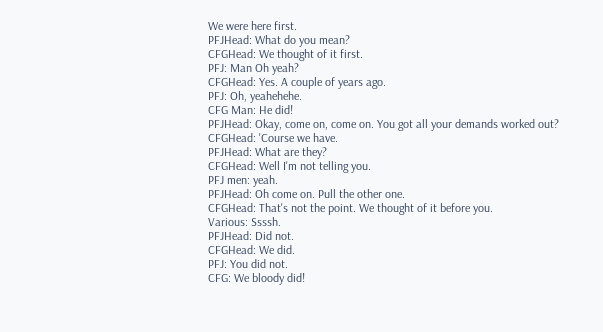We were here first.
PFJHead: What do you mean?
CFGHead: We thought of it first.
PFJ: Man Oh yeah?
CFGHead: Yes. A couple of years ago.
PFJ: Oh, yeahehehe.
CFG Man: He did!
PFJHead: Okay, come on, come on. You got all your demands worked out?
CFGHead: 'Course we have.
PFJHead: What are they?
CFGHead: Well I'm not telling you.
PFJ men: yeah.
PFJHead: Oh come on. Pull the other one.
CFGHead: That's not the point. We thought of it before you.
Various: Ssssh.
PFJHead: Did not.
CFGHead: We did.
PFJ: You did not.
CFG: We bloody did!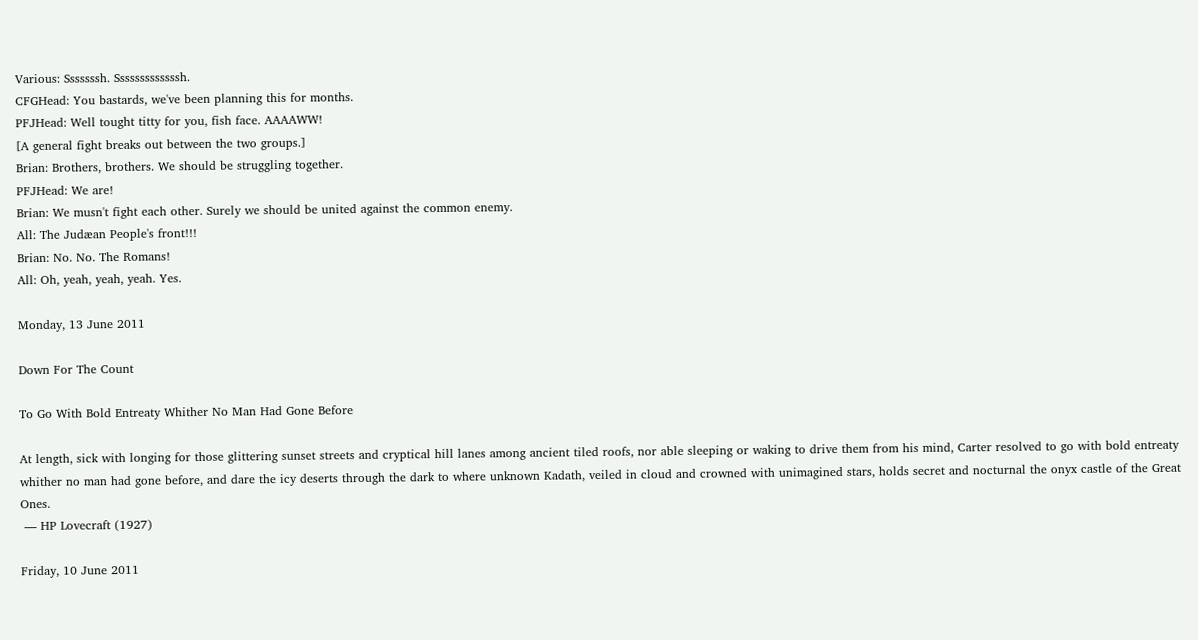Various: Sssssssh. Sssssssssssssh.
CFGHead: You bastards, we've been planning this for months.
PFJHead: Well tought titty for you, fish face. AAAAWW!
[A general fight breaks out between the two groups.]
Brian: Brothers, brothers. We should be struggling together.
PFJHead: We are!
Brian: We musn't fight each other. Surely we should be united against the common enemy.
All: The Judæan People's front!!!
Brian: No. No. The Romans!
All: Oh, yeah, yeah, yeah. Yes.

Monday, 13 June 2011

Down For The Count

To Go With Bold Entreaty Whither No Man Had Gone Before

At length, sick with longing for those glittering sunset streets and cryptical hill lanes among ancient tiled roofs, nor able sleeping or waking to drive them from his mind, Carter resolved to go with bold entreaty whither no man had gone before, and dare the icy deserts through the dark to where unknown Kadath, veiled in cloud and crowned with unimagined stars, holds secret and nocturnal the onyx castle of the Great Ones.
 — HP Lovecraft (1927)

Friday, 10 June 2011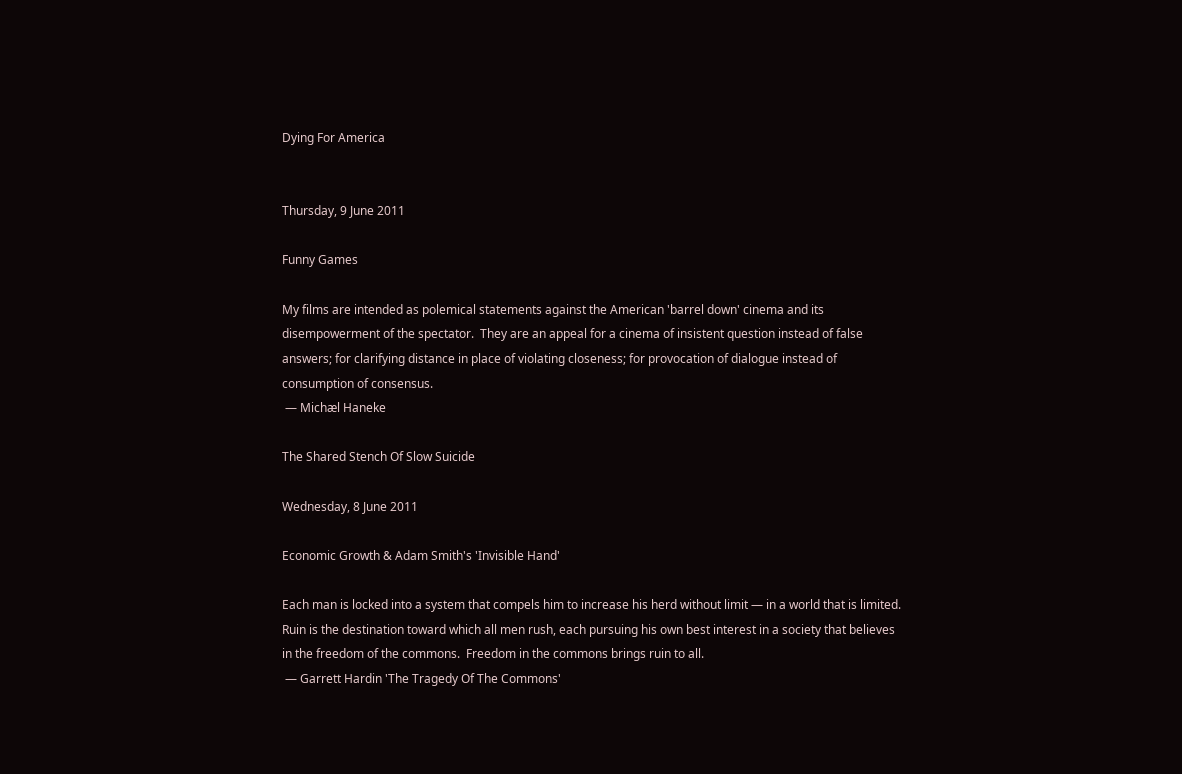Dying For America


Thursday, 9 June 2011

Funny Games

My films are intended as polemical statements against the American 'barrel down' cinema and its disempowerment of the spectator.  They are an appeal for a cinema of insistent question instead of false answers; for clarifying distance in place of violating closeness; for provocation of dialogue instead of consumption of consensus.
 — Michæl Haneke

The Shared Stench Of Slow Suicide

Wednesday, 8 June 2011

Economic Growth & Adam Smith's 'Invisible Hand'

Each man is locked into a system that compels him to increase his herd without limit — in a world that is limited.  Ruin is the destination toward which all men rush, each pursuing his own best interest in a society that believes in the freedom of the commons.  Freedom in the commons brings ruin to all.
 — Garrett Hardin 'The Tragedy Of The Commons'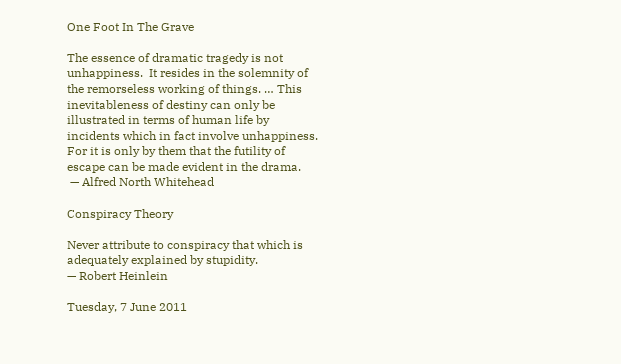One Foot In The Grave

The essence of dramatic tragedy is not unhappiness.  It resides in the solemnity of the remorseless working of things. … This inevitableness of destiny can only be illustrated in terms of human life by incidents which in fact involve unhappiness.  For it is only by them that the futility of escape can be made evident in the drama.
 — Alfred North Whitehead

Conspiracy Theory

Never attribute to conspiracy that which is adequately explained by stupidity.
— Robert Heinlein

Tuesday, 7 June 2011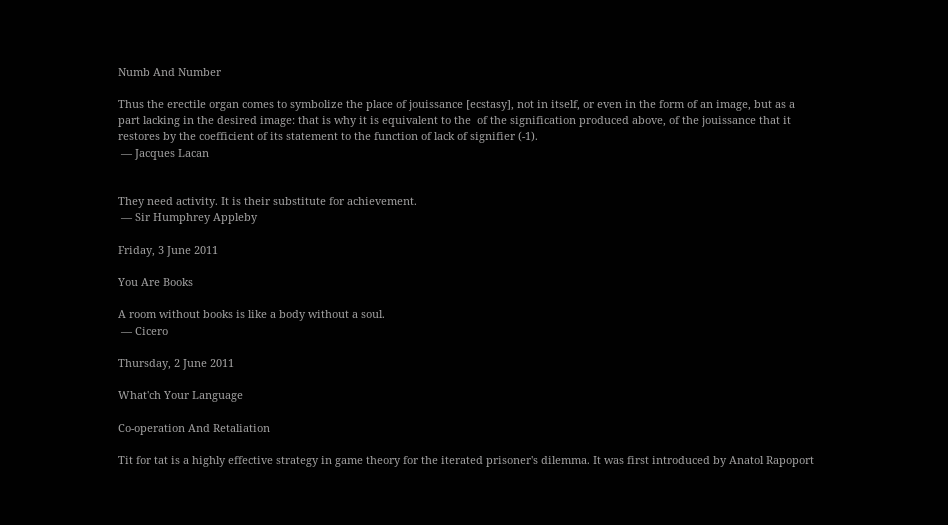Numb And Number

Thus the erectile organ comes to symbolize the place of jouissance [ecstasy], not in itself, or even in the form of an image, but as a part lacking in the desired image: that is why it is equivalent to the  of the signification produced above, of the jouissance that it restores by the coefficient of its statement to the function of lack of signifier (-1).
 — Jacques Lacan


They need activity. It is their substitute for achievement.
 — Sir Humphrey Appleby

Friday, 3 June 2011

You Are Books

A room without books is like a body without a soul.
 — Cicero

Thursday, 2 June 2011

What'ch Your Language

Co-operation And Retaliation

Tit for tat is a highly effective strategy in game theory for the iterated prisoner's dilemma. It was first introduced by Anatol Rapoport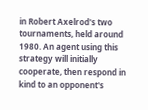in Robert Axelrod's two tournaments, held around 1980. An agent using this strategy will initially cooperate, then respond in kind to an opponent's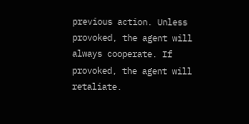previous action. Unless provoked, the agent will always cooperate. If provoked, the agent will retaliate.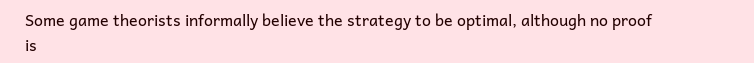Some game theorists informally believe the strategy to be optimal, although no proof is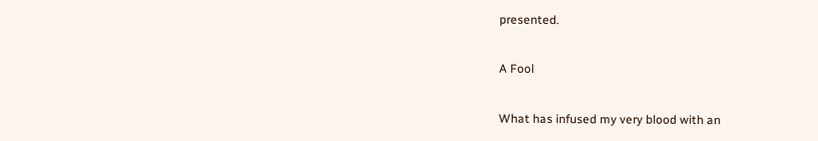presented.

A Fool

What has infused my very blood with an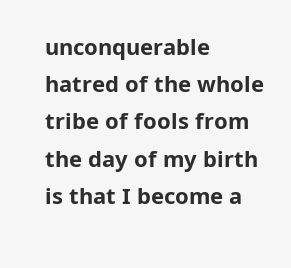unconquerable hatred of the whole tribe of fools from the day of my birth is that I become a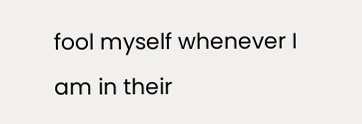fool myself whenever I am in their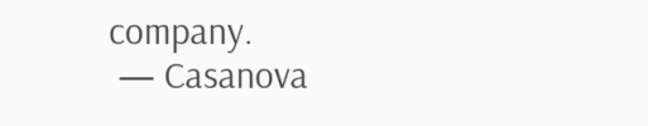company.
 — Casanova